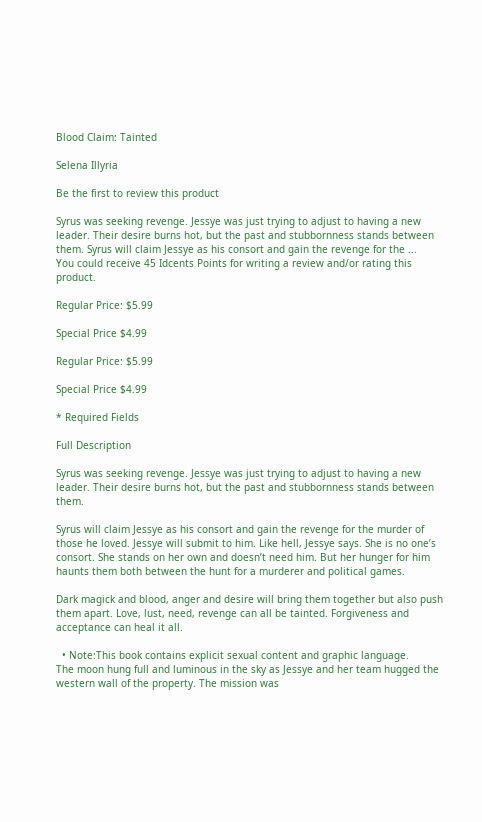Blood Claim: Tainted

Selena Illyria

Be the first to review this product

Syrus was seeking revenge. Jessye was just trying to adjust to having a new leader. Their desire burns hot, but the past and stubbornness stands between them. Syrus will claim Jessye as his consort and gain the revenge for the ...
You could receive 45 Idcents Points for writing a review and/or rating this product.

Regular Price: $5.99

Special Price $4.99

Regular Price: $5.99

Special Price $4.99

* Required Fields

Full Description

Syrus was seeking revenge. Jessye was just trying to adjust to having a new leader. Their desire burns hot, but the past and stubbornness stands between them.

Syrus will claim Jessye as his consort and gain the revenge for the murder of those he loved. Jessye will submit to him. Like hell, Jessye says. She is no one’s consort. She stands on her own and doesn’t need him. But her hunger for him haunts them both between the hunt for a murderer and political games.

Dark magick and blood, anger and desire will bring them together but also push them apart. Love, lust, need, revenge can all be tainted. Forgiveness and acceptance can heal it all.

  • Note:This book contains explicit sexual content and graphic language.
The moon hung full and luminous in the sky as Jessye and her team hugged the western wall of the property. The mission was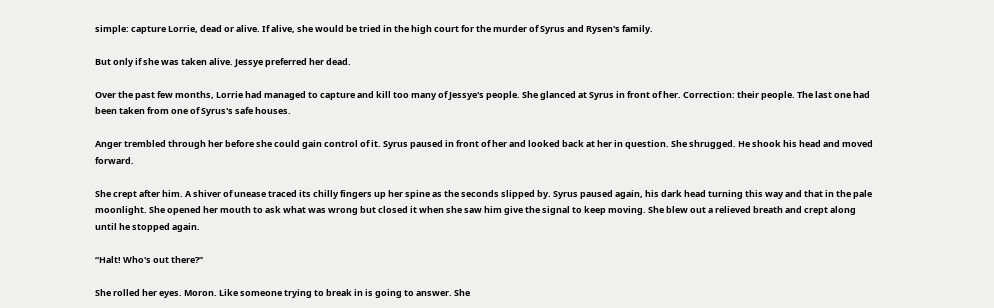simple: capture Lorrie, dead or alive. If alive, she would be tried in the high court for the murder of Syrus and Rysen's family.

But only if she was taken alive. Jessye preferred her dead.

Over the past few months, Lorrie had managed to capture and kill too many of Jessye's people. She glanced at Syrus in front of her. Correction: their people. The last one had been taken from one of Syrus's safe houses.

Anger trembled through her before she could gain control of it. Syrus paused in front of her and looked back at her in question. She shrugged. He shook his head and moved forward.

She crept after him. A shiver of unease traced its chilly fingers up her spine as the seconds slipped by. Syrus paused again, his dark head turning this way and that in the pale moonlight. She opened her mouth to ask what was wrong but closed it when she saw him give the signal to keep moving. She blew out a relieved breath and crept along until he stopped again.

“Halt! Who's out there?”

She rolled her eyes. Moron. Like someone trying to break in is going to answer. She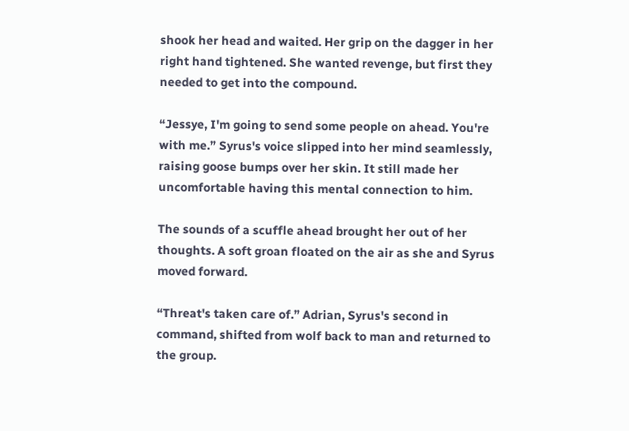shook her head and waited. Her grip on the dagger in her right hand tightened. She wanted revenge, but first they needed to get into the compound.

“Jessye, I'm going to send some people on ahead. You're with me.” Syrus's voice slipped into her mind seamlessly, raising goose bumps over her skin. It still made her uncomfortable having this mental connection to him.

The sounds of a scuffle ahead brought her out of her thoughts. A soft groan floated on the air as she and Syrus moved forward.

“Threat's taken care of.” Adrian, Syrus's second in command, shifted from wolf back to man and returned to the group.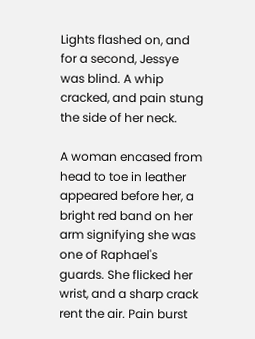Lights flashed on, and for a second, Jessye was blind. A whip cracked, and pain stung the side of her neck.

A woman encased from head to toe in leather appeared before her, a bright red band on her arm signifying she was one of Raphael's guards. She flicked her wrist, and a sharp crack rent the air. Pain burst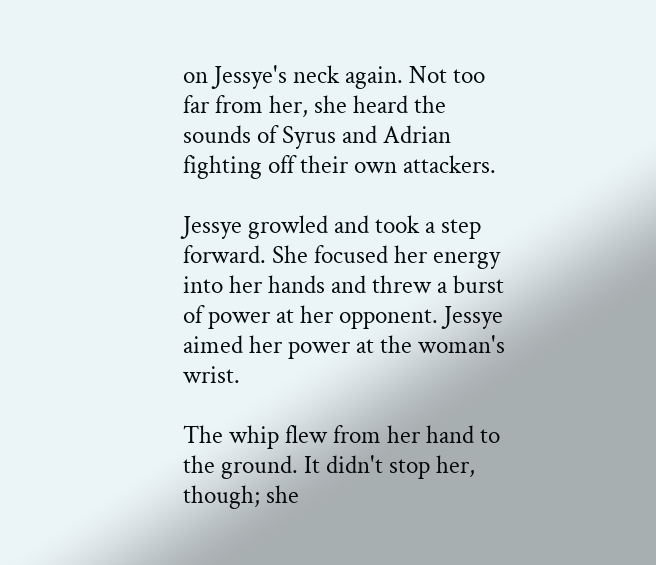on Jessye's neck again. Not too far from her, she heard the sounds of Syrus and Adrian fighting off their own attackers.

Jessye growled and took a step forward. She focused her energy into her hands and threw a burst of power at her opponent. Jessye aimed her power at the woman's wrist.

The whip flew from her hand to the ground. It didn't stop her, though; she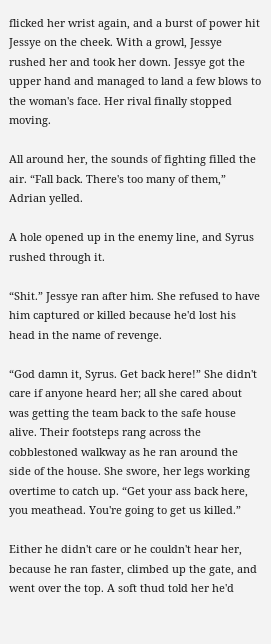flicked her wrist again, and a burst of power hit Jessye on the cheek. With a growl, Jessye rushed her and took her down. Jessye got the upper hand and managed to land a few blows to the woman's face. Her rival finally stopped moving.

All around her, the sounds of fighting filled the air. “Fall back. There's too many of them,” Adrian yelled.

A hole opened up in the enemy line, and Syrus rushed through it.

“Shit.” Jessye ran after him. She refused to have him captured or killed because he'd lost his head in the name of revenge.

“God damn it, Syrus. Get back here!” She didn't care if anyone heard her; all she cared about was getting the team back to the safe house alive. Their footsteps rang across the cobblestoned walkway as he ran around the side of the house. She swore, her legs working overtime to catch up. “Get your ass back here, you meathead. You're going to get us killed.”

Either he didn't care or he couldn't hear her, because he ran faster, climbed up the gate, and went over the top. A soft thud told her he'd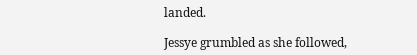landed.

Jessye grumbled as she followed,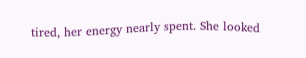tired, her energy nearly spent. She looked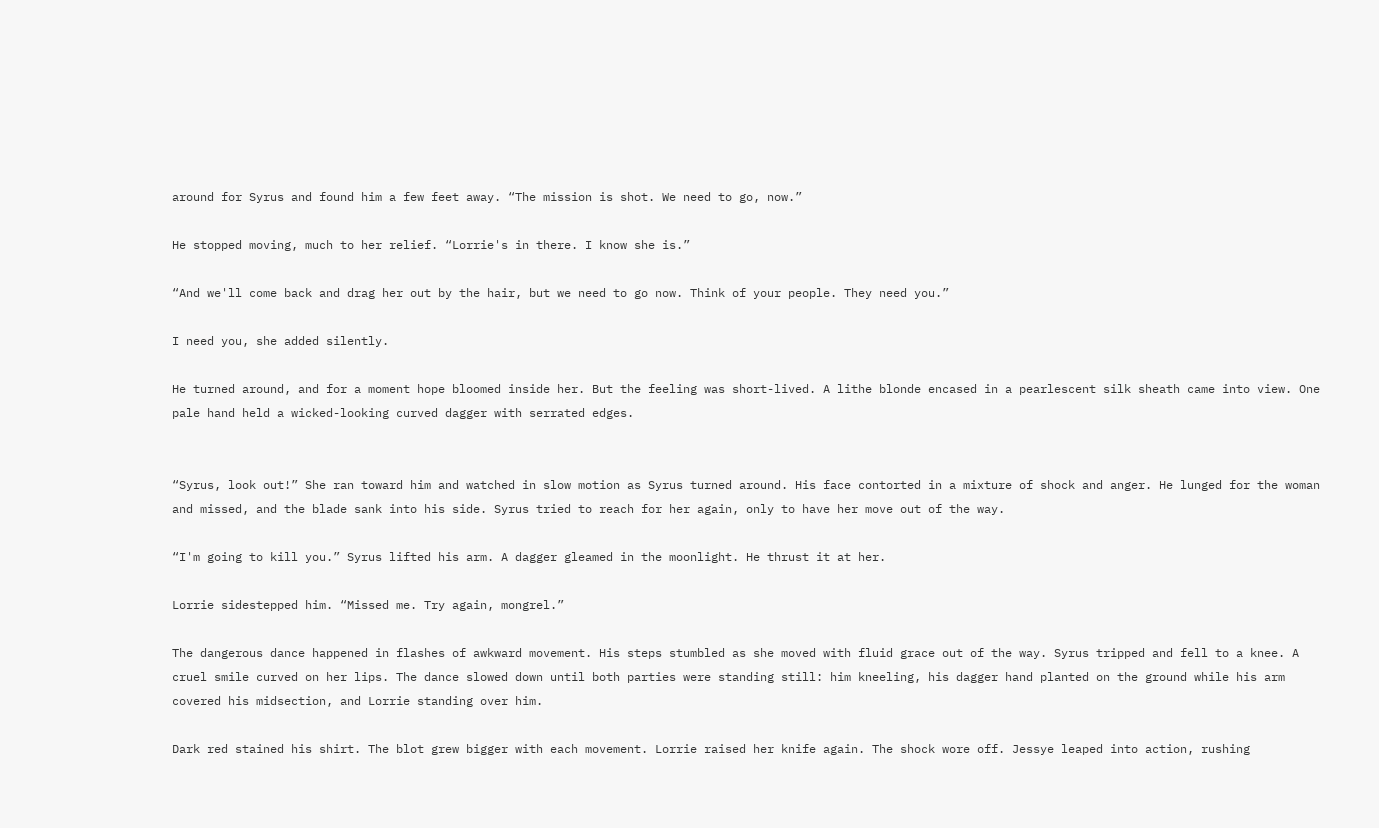around for Syrus and found him a few feet away. “The mission is shot. We need to go, now.”

He stopped moving, much to her relief. “Lorrie's in there. I know she is.”

“And we'll come back and drag her out by the hair, but we need to go now. Think of your people. They need you.”

I need you, she added silently.

He turned around, and for a moment hope bloomed inside her. But the feeling was short-lived. A lithe blonde encased in a pearlescent silk sheath came into view. One pale hand held a wicked-looking curved dagger with serrated edges.


“Syrus, look out!” She ran toward him and watched in slow motion as Syrus turned around. His face contorted in a mixture of shock and anger. He lunged for the woman and missed, and the blade sank into his side. Syrus tried to reach for her again, only to have her move out of the way.

“I'm going to kill you.” Syrus lifted his arm. A dagger gleamed in the moonlight. He thrust it at her.

Lorrie sidestepped him. “Missed me. Try again, mongrel.”

The dangerous dance happened in flashes of awkward movement. His steps stumbled as she moved with fluid grace out of the way. Syrus tripped and fell to a knee. A cruel smile curved on her lips. The dance slowed down until both parties were standing still: him kneeling, his dagger hand planted on the ground while his arm covered his midsection, and Lorrie standing over him.

Dark red stained his shirt. The blot grew bigger with each movement. Lorrie raised her knife again. The shock wore off. Jessye leaped into action, rushing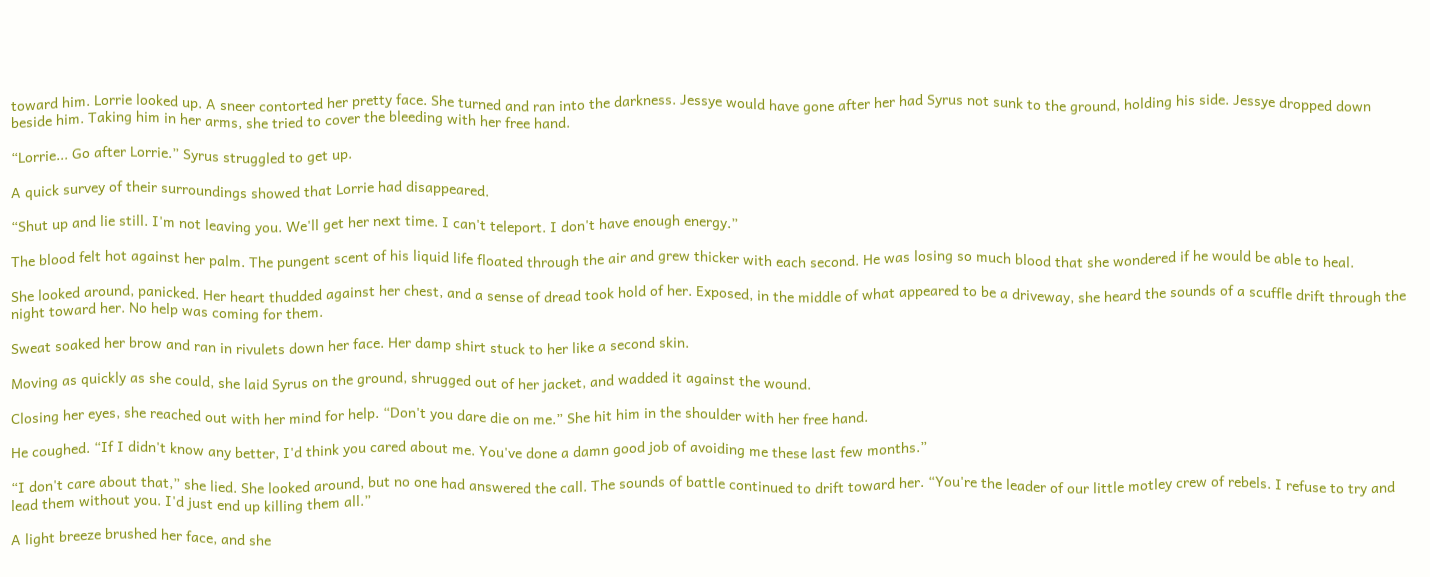toward him. Lorrie looked up. A sneer contorted her pretty face. She turned and ran into the darkness. Jessye would have gone after her had Syrus not sunk to the ground, holding his side. Jessye dropped down beside him. Taking him in her arms, she tried to cover the bleeding with her free hand.

“Lorrie... Go after Lorrie.” Syrus struggled to get up.

A quick survey of their surroundings showed that Lorrie had disappeared.

“Shut up and lie still. I'm not leaving you. We'll get her next time. I can't teleport. I don't have enough energy.”

The blood felt hot against her palm. The pungent scent of his liquid life floated through the air and grew thicker with each second. He was losing so much blood that she wondered if he would be able to heal.

She looked around, panicked. Her heart thudded against her chest, and a sense of dread took hold of her. Exposed, in the middle of what appeared to be a driveway, she heard the sounds of a scuffle drift through the night toward her. No help was coming for them.

Sweat soaked her brow and ran in rivulets down her face. Her damp shirt stuck to her like a second skin.

Moving as quickly as she could, she laid Syrus on the ground, shrugged out of her jacket, and wadded it against the wound.

Closing her eyes, she reached out with her mind for help. “Don't you dare die on me.” She hit him in the shoulder with her free hand.

He coughed. “If I didn't know any better, I'd think you cared about me. You've done a damn good job of avoiding me these last few months.”

“I don't care about that,” she lied. She looked around, but no one had answered the call. The sounds of battle continued to drift toward her. “You're the leader of our little motley crew of rebels. I refuse to try and lead them without you. I'd just end up killing them all.”

A light breeze brushed her face, and she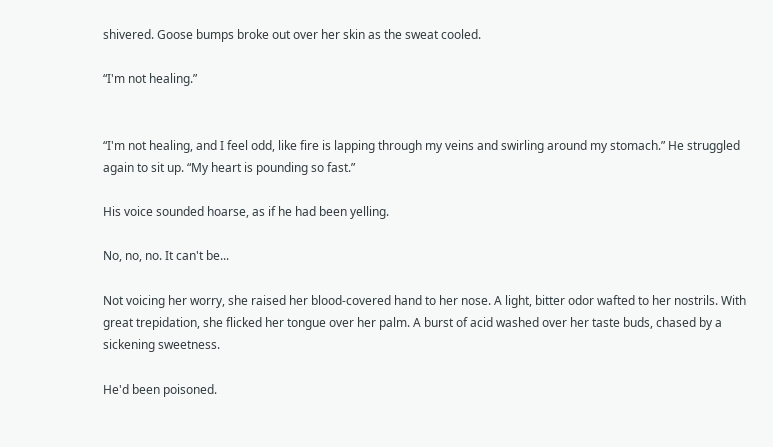shivered. Goose bumps broke out over her skin as the sweat cooled.

“I'm not healing.”


“I'm not healing, and I feel odd, like fire is lapping through my veins and swirling around my stomach.” He struggled again to sit up. “My heart is pounding so fast.”

His voice sounded hoarse, as if he had been yelling.

No, no, no. It can't be...

Not voicing her worry, she raised her blood-covered hand to her nose. A light, bitter odor wafted to her nostrils. With great trepidation, she flicked her tongue over her palm. A burst of acid washed over her taste buds, chased by a sickening sweetness.

He'd been poisoned.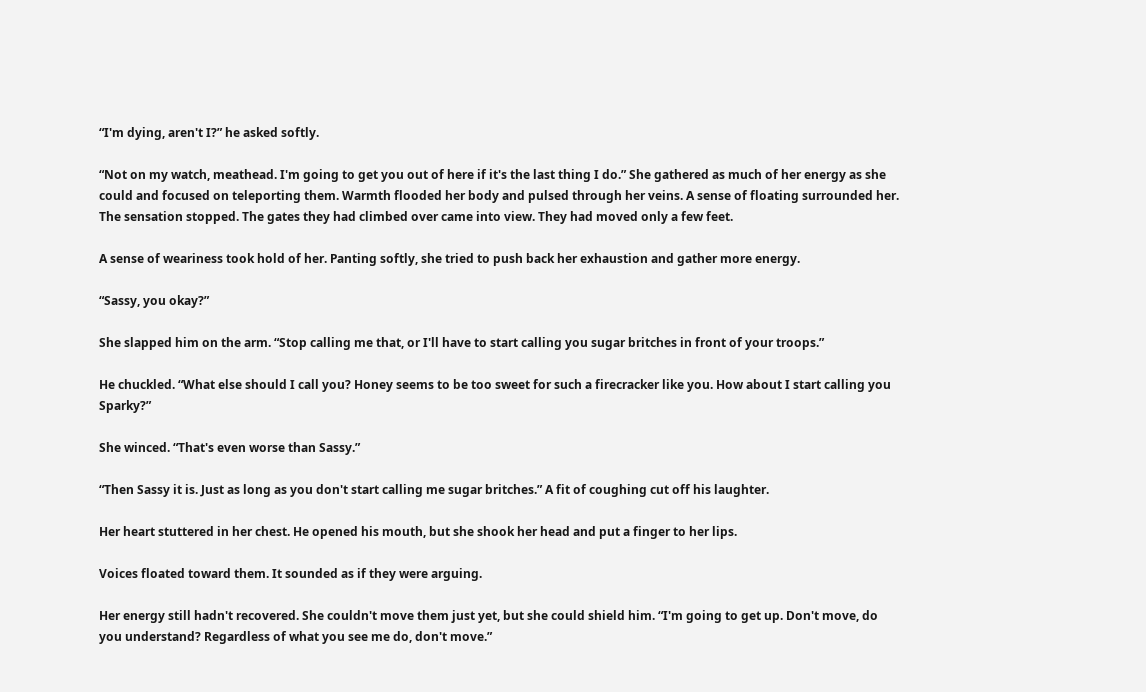“I'm dying, aren't I?” he asked softly.

“Not on my watch, meathead. I'm going to get you out of here if it's the last thing I do.” She gathered as much of her energy as she could and focused on teleporting them. Warmth flooded her body and pulsed through her veins. A sense of floating surrounded her. The sensation stopped. The gates they had climbed over came into view. They had moved only a few feet.

A sense of weariness took hold of her. Panting softly, she tried to push back her exhaustion and gather more energy.

“Sassy, you okay?”

She slapped him on the arm. “Stop calling me that, or I'll have to start calling you sugar britches in front of your troops.”

He chuckled. “What else should I call you? Honey seems to be too sweet for such a firecracker like you. How about I start calling you Sparky?”

She winced. “That's even worse than Sassy.”

“Then Sassy it is. Just as long as you don't start calling me sugar britches.” A fit of coughing cut off his laughter.

Her heart stuttered in her chest. He opened his mouth, but she shook her head and put a finger to her lips.

Voices floated toward them. It sounded as if they were arguing.

Her energy still hadn't recovered. She couldn't move them just yet, but she could shield him. “I'm going to get up. Don't move, do you understand? Regardless of what you see me do, don't move.”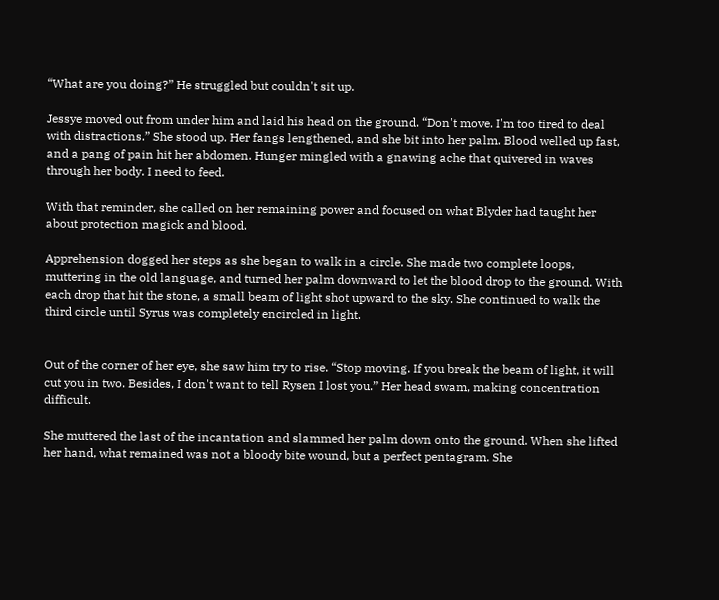“What are you doing?” He struggled but couldn't sit up.

Jessye moved out from under him and laid his head on the ground. “Don't move. I'm too tired to deal with distractions.” She stood up. Her fangs lengthened, and she bit into her palm. Blood welled up fast, and a pang of pain hit her abdomen. Hunger mingled with a gnawing ache that quivered in waves through her body. I need to feed.

With that reminder, she called on her remaining power and focused on what Blyder had taught her about protection magick and blood.

Apprehension dogged her steps as she began to walk in a circle. She made two complete loops, muttering in the old language, and turned her palm downward to let the blood drop to the ground. With each drop that hit the stone, a small beam of light shot upward to the sky. She continued to walk the third circle until Syrus was completely encircled in light.


Out of the corner of her eye, she saw him try to rise. “Stop moving. If you break the beam of light, it will cut you in two. Besides, I don't want to tell Rysen I lost you.” Her head swam, making concentration difficult.

She muttered the last of the incantation and slammed her palm down onto the ground. When she lifted her hand, what remained was not a bloody bite wound, but a perfect pentagram. She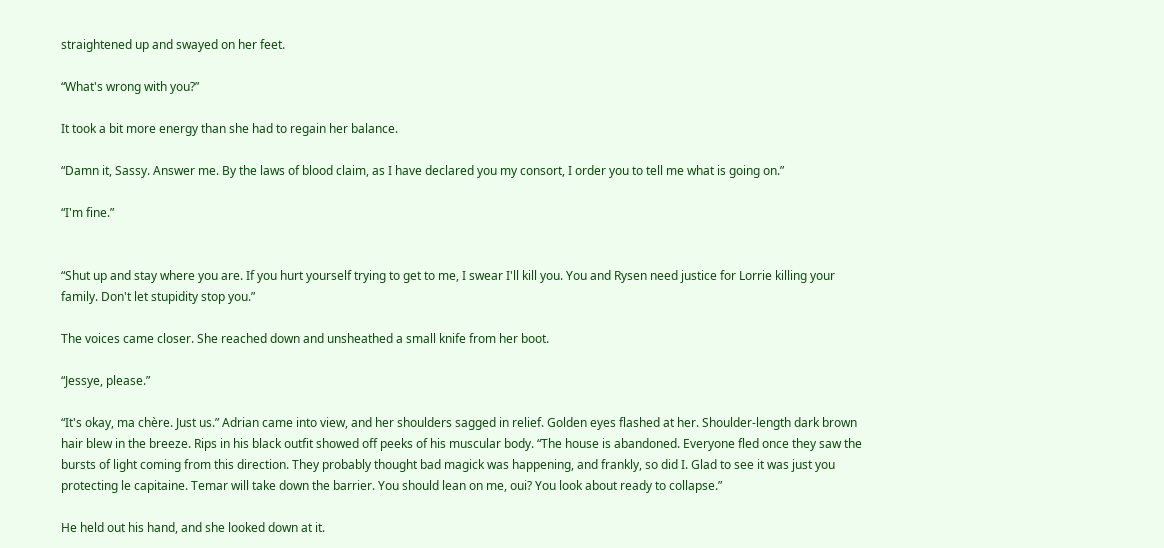straightened up and swayed on her feet.

“What's wrong with you?”

It took a bit more energy than she had to regain her balance.

“Damn it, Sassy. Answer me. By the laws of blood claim, as I have declared you my consort, I order you to tell me what is going on.”

“I'm fine.”


“Shut up and stay where you are. If you hurt yourself trying to get to me, I swear I'll kill you. You and Rysen need justice for Lorrie killing your family. Don't let stupidity stop you.”

The voices came closer. She reached down and unsheathed a small knife from her boot.

“Jessye, please.”

“It's okay, ma chère. Just us.” Adrian came into view, and her shoulders sagged in relief. Golden eyes flashed at her. Shoulder-length dark brown hair blew in the breeze. Rips in his black outfit showed off peeks of his muscular body. “The house is abandoned. Everyone fled once they saw the bursts of light coming from this direction. They probably thought bad magick was happening, and frankly, so did I. Glad to see it was just you protecting le capitaine. Temar will take down the barrier. You should lean on me, oui? You look about ready to collapse.”

He held out his hand, and she looked down at it.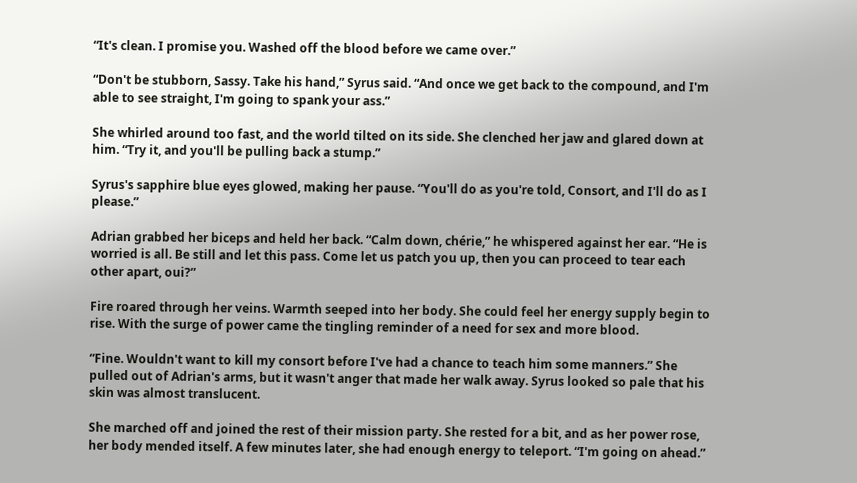“It's clean. I promise you. Washed off the blood before we came over.”

“Don't be stubborn, Sassy. Take his hand,” Syrus said. “And once we get back to the compound, and I'm able to see straight, I'm going to spank your ass.”

She whirled around too fast, and the world tilted on its side. She clenched her jaw and glared down at him. “Try it, and you'll be pulling back a stump.”

Syrus's sapphire blue eyes glowed, making her pause. “You'll do as you're told, Consort, and I'll do as I please.”

Adrian grabbed her biceps and held her back. “Calm down, chérie,” he whispered against her ear. “He is worried is all. Be still and let this pass. Come let us patch you up, then you can proceed to tear each other apart, oui?”

Fire roared through her veins. Warmth seeped into her body. She could feel her energy supply begin to rise. With the surge of power came the tingling reminder of a need for sex and more blood.

“Fine. Wouldn't want to kill my consort before I've had a chance to teach him some manners.” She pulled out of Adrian's arms, but it wasn't anger that made her walk away. Syrus looked so pale that his skin was almost translucent.

She marched off and joined the rest of their mission party. She rested for a bit, and as her power rose, her body mended itself. A few minutes later, she had enough energy to teleport. “I'm going on ahead.”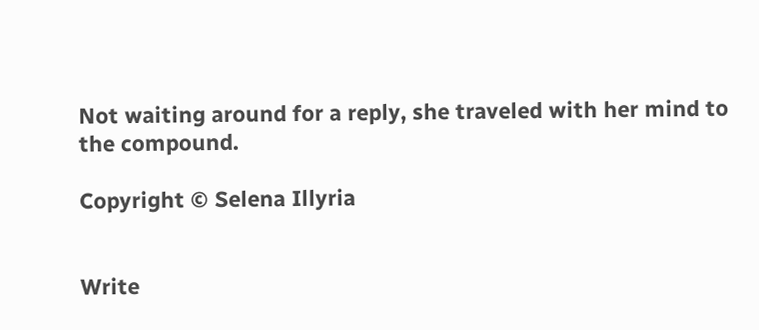Not waiting around for a reply, she traveled with her mind to the compound.

Copyright © Selena Illyria


Write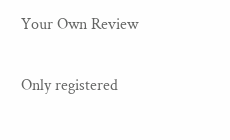Your Own Review

Only registered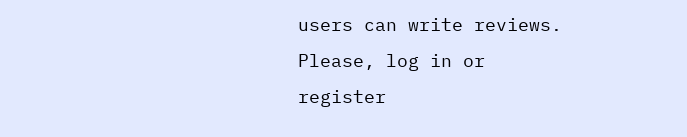users can write reviews. Please, log in or register